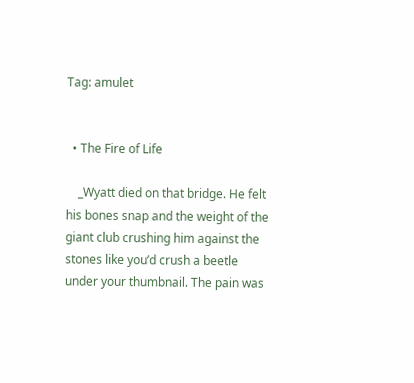Tag: amulet


  • The Fire of Life

    _Wyatt died on that bridge. He felt his bones snap and the weight of the giant club crushing him against the stones like you’d crush a beetle under your thumbnail. The pain was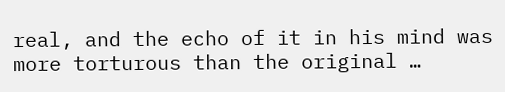real, and the echo of it in his mind was more torturous than the original …